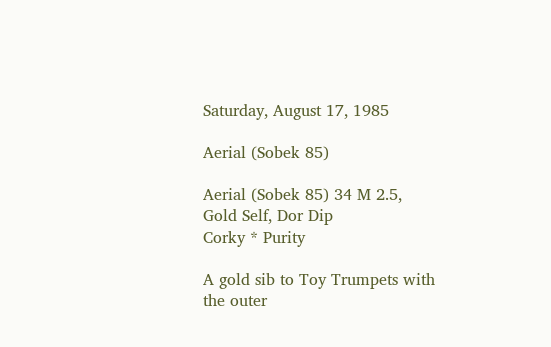Saturday, August 17, 1985

Aerial (Sobek 85)

Aerial (Sobek 85) 34 M 2.5, Gold Self, Dor Dip
Corky * Purity

A gold sib to Toy Trumpets with the outer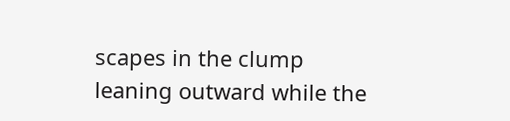scapes in the clump leaning outward while the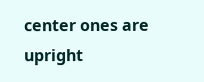center ones are upright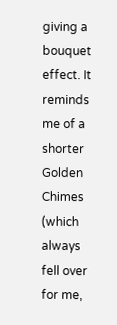giving a bouquet effect. It reminds me of a shorter Golden Chimes (which always fell over for me,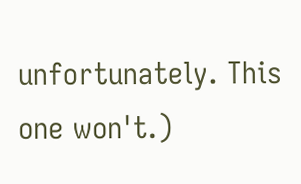unfortunately. This one won't.)